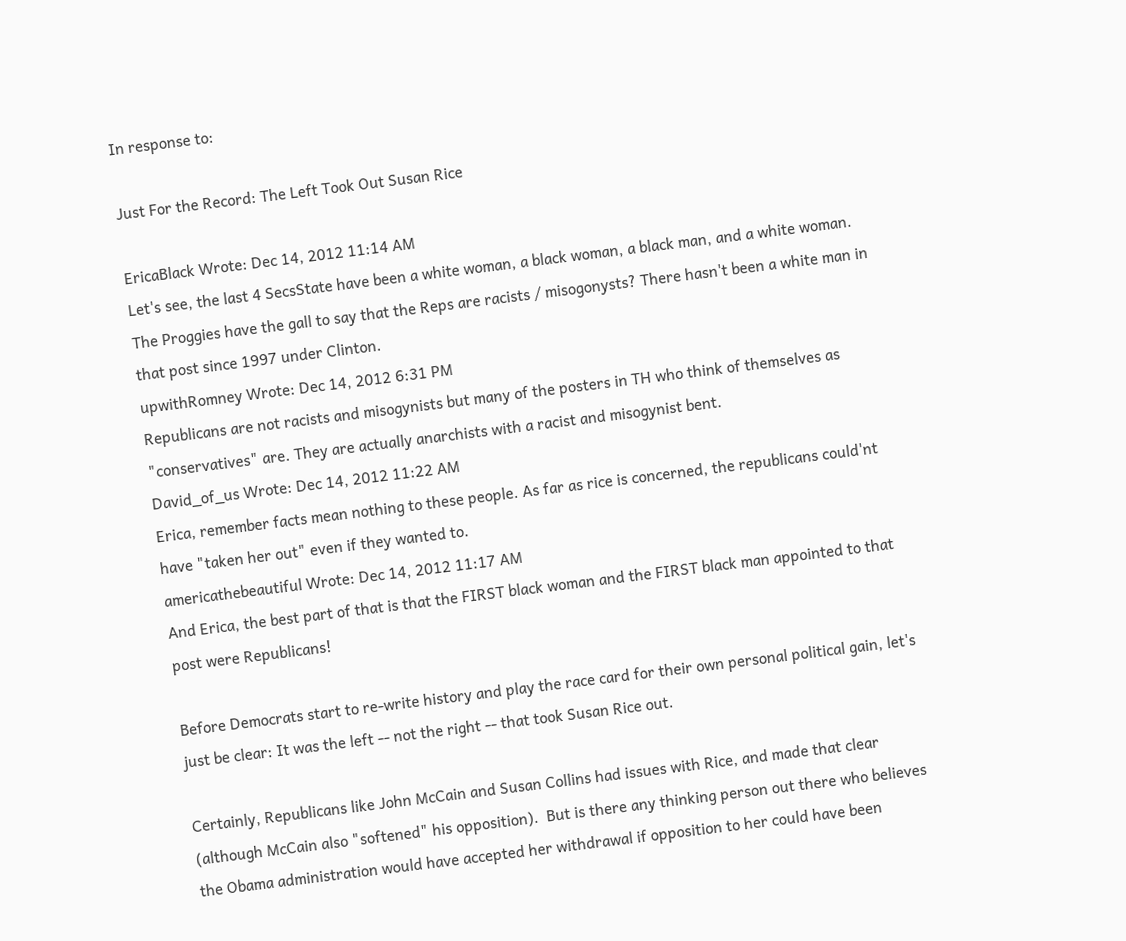In response to:

Just For the Record: The Left Took Out Susan Rice

EricaBlack Wrote: Dec 14, 2012 11:14 AM
Let's see, the last 4 SecsState have been a white woman, a black woman, a black man, and a white woman. The Proggies have the gall to say that the Reps are racists / misogonysts? There hasn't been a white man in that post since 1997 under Clinton.
upwithRomney Wrote: Dec 14, 2012 6:31 PM
Republicans are not racists and misogynists but many of the posters in TH who think of themselves as "conservatives" are. They are actually anarchists with a racist and misogynist bent.
David_of_us Wrote: Dec 14, 2012 11:22 AM
Erica, remember facts mean nothing to these people. As far as rice is concerned, the republicans could'nt have "taken her out" even if they wanted to.
americathebeautiful Wrote: Dec 14, 2012 11:17 AM
And Erica, the best part of that is that the FIRST black woman and the FIRST black man appointed to that post were Republicans!

Before Democrats start to re-write history and play the race card for their own personal political gain, let's just be clear: It was the left -- not the right -- that took Susan Rice out.

Certainly, Republicans like John McCain and Susan Collins had issues with Rice, and made that clear (although McCain also "softened" his opposition).  But is there any thinking person out there who believes the Obama administration would have accepted her withdrawal if opposition to her could have been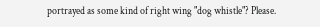portrayed as some kind of right wing "dog whistle"? Please.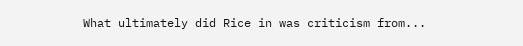What ultimately did Rice in was criticism from...